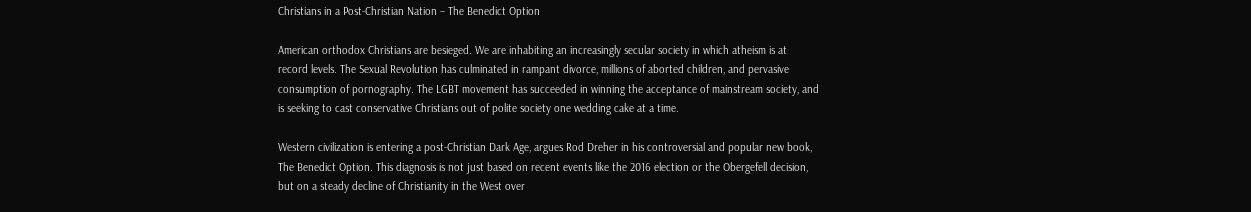Christians in a Post-Christian Nation – The Benedict Option

American orthodox Christians are besieged. We are inhabiting an increasingly secular society in which atheism is at record levels. The Sexual Revolution has culminated in rampant divorce, millions of aborted children, and pervasive consumption of pornography. The LGBT movement has succeeded in winning the acceptance of mainstream society, and is seeking to cast conservative Christians out of polite society one wedding cake at a time.

Western civilization is entering a post-Christian Dark Age, argues Rod Dreher in his controversial and popular new book, The Benedict Option. This diagnosis is not just based on recent events like the 2016 election or the Obergefell decision, but on a steady decline of Christianity in the West over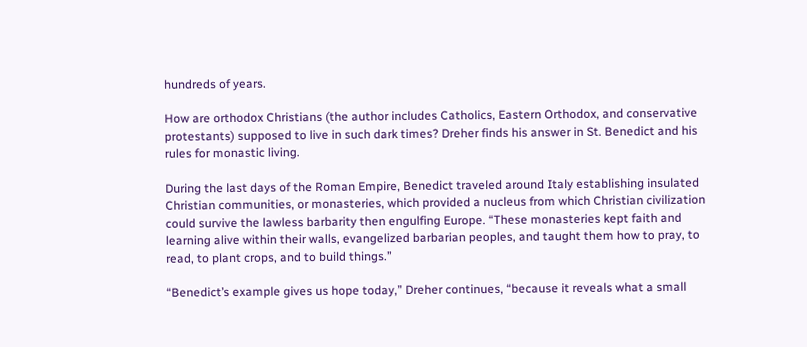hundreds of years.

How are orthodox Christians (the author includes Catholics, Eastern Orthodox, and conservative protestants) supposed to live in such dark times? Dreher finds his answer in St. Benedict and his rules for monastic living.

During the last days of the Roman Empire, Benedict traveled around Italy establishing insulated Christian communities, or monasteries, which provided a nucleus from which Christian civilization could survive the lawless barbarity then engulfing Europe. “These monasteries kept faith and learning alive within their walls, evangelized barbarian peoples, and taught them how to pray, to read, to plant crops, and to build things.”

“Benedict’s example gives us hope today,” Dreher continues, “because it reveals what a small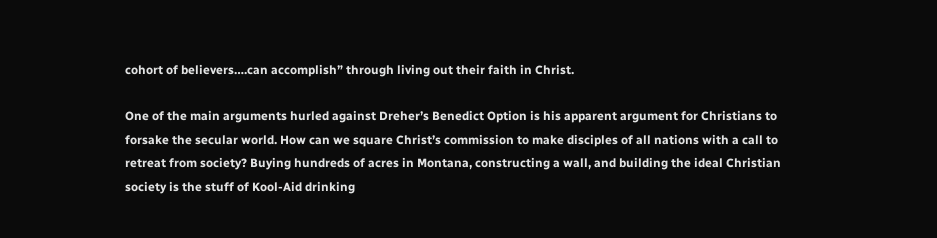cohort of believers….can accomplish” through living out their faith in Christ.

One of the main arguments hurled against Dreher’s Benedict Option is his apparent argument for Christians to forsake the secular world. How can we square Christ’s commission to make disciples of all nations with a call to retreat from society? Buying hundreds of acres in Montana, constructing a wall, and building the ideal Christian society is the stuff of Kool-Aid drinking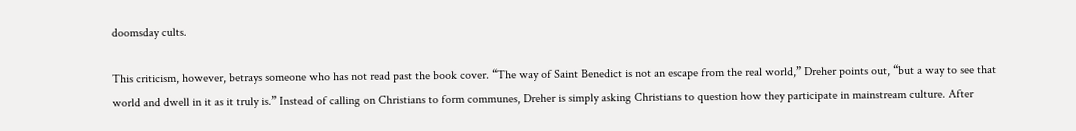doomsday cults.

This criticism, however, betrays someone who has not read past the book cover. “The way of Saint Benedict is not an escape from the real world,” Dreher points out, “but a way to see that world and dwell in it as it truly is.” Instead of calling on Christians to form communes, Dreher is simply asking Christians to question how they participate in mainstream culture. After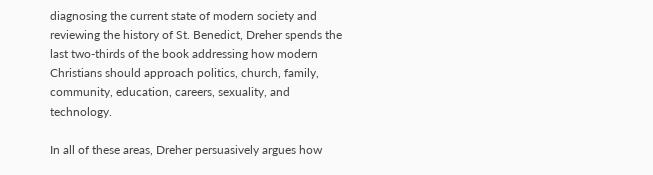diagnosing the current state of modern society and reviewing the history of St. Benedict, Dreher spends the last two-thirds of the book addressing how modern Christians should approach politics, church, family, community, education, careers, sexuality, and technology.

In all of these areas, Dreher persuasively argues how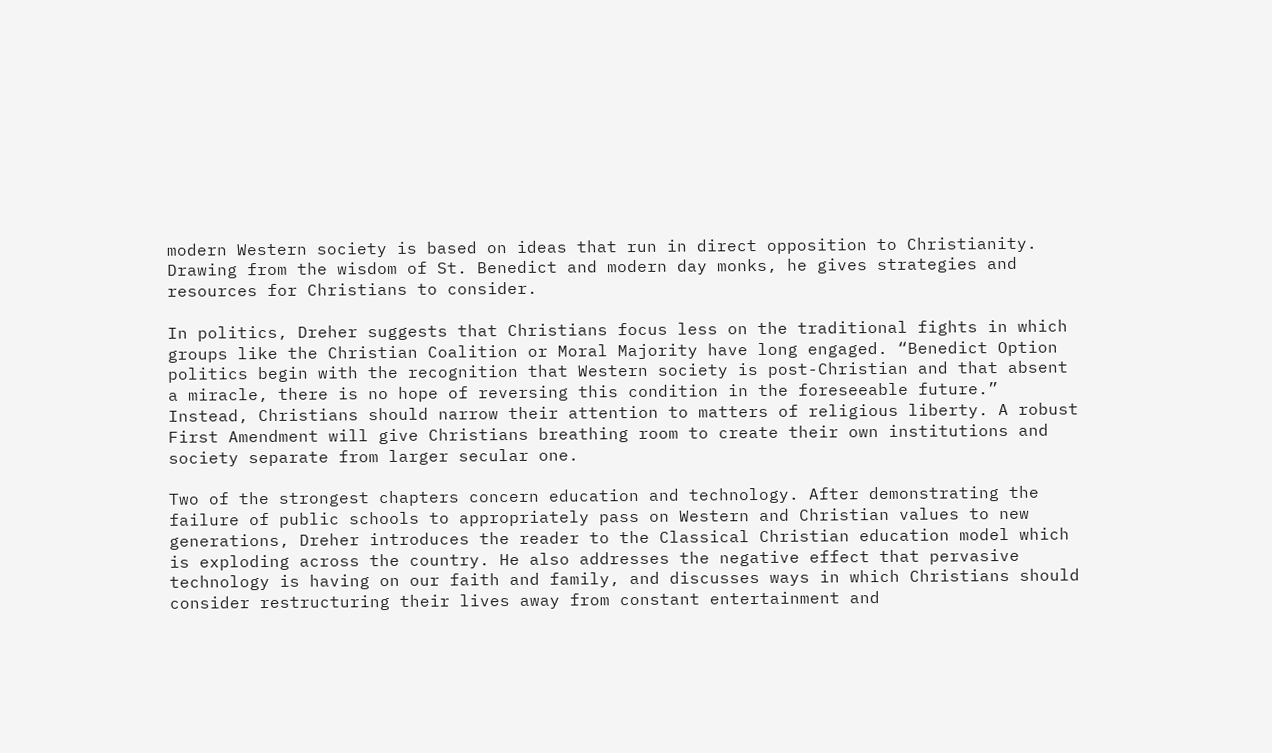modern Western society is based on ideas that run in direct opposition to Christianity. Drawing from the wisdom of St. Benedict and modern day monks, he gives strategies and resources for Christians to consider.

In politics, Dreher suggests that Christians focus less on the traditional fights in which groups like the Christian Coalition or Moral Majority have long engaged. “Benedict Option politics begin with the recognition that Western society is post-Christian and that absent a miracle, there is no hope of reversing this condition in the foreseeable future.” Instead, Christians should narrow their attention to matters of religious liberty. A robust First Amendment will give Christians breathing room to create their own institutions and society separate from larger secular one.

Two of the strongest chapters concern education and technology. After demonstrating the failure of public schools to appropriately pass on Western and Christian values to new generations, Dreher introduces the reader to the Classical Christian education model which is exploding across the country. He also addresses the negative effect that pervasive technology is having on our faith and family, and discusses ways in which Christians should consider restructuring their lives away from constant entertainment and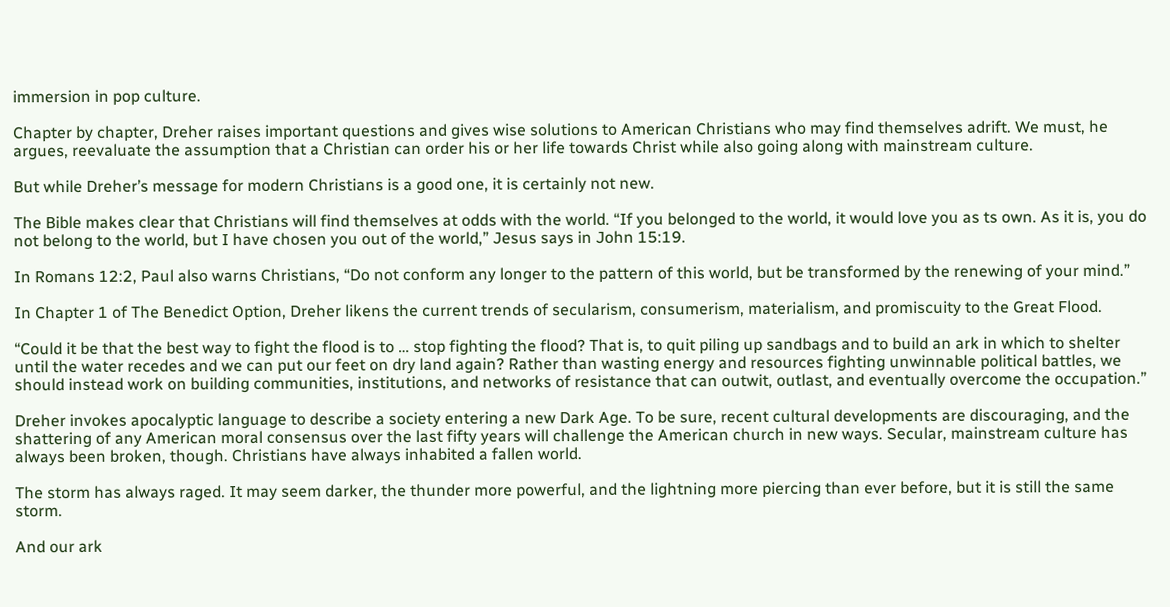immersion in pop culture.

Chapter by chapter, Dreher raises important questions and gives wise solutions to American Christians who may find themselves adrift. We must, he argues, reevaluate the assumption that a Christian can order his or her life towards Christ while also going along with mainstream culture.

But while Dreher’s message for modern Christians is a good one, it is certainly not new.

The Bible makes clear that Christians will find themselves at odds with the world. “If you belonged to the world, it would love you as ts own. As it is, you do not belong to the world, but I have chosen you out of the world,” Jesus says in John 15:19.

In Romans 12:2, Paul also warns Christians, “Do not conform any longer to the pattern of this world, but be transformed by the renewing of your mind.”

In Chapter 1 of The Benedict Option, Dreher likens the current trends of secularism, consumerism, materialism, and promiscuity to the Great Flood.

“Could it be that the best way to fight the flood is to … stop fighting the flood? That is, to quit piling up sandbags and to build an ark in which to shelter until the water recedes and we can put our feet on dry land again? Rather than wasting energy and resources fighting unwinnable political battles, we should instead work on building communities, institutions, and networks of resistance that can outwit, outlast, and eventually overcome the occupation.”

Dreher invokes apocalyptic language to describe a society entering a new Dark Age. To be sure, recent cultural developments are discouraging, and the shattering of any American moral consensus over the last fifty years will challenge the American church in new ways. Secular, mainstream culture has always been broken, though. Christians have always inhabited a fallen world.

The storm has always raged. It may seem darker, the thunder more powerful, and the lightning more piercing than ever before, but it is still the same storm.

And our ark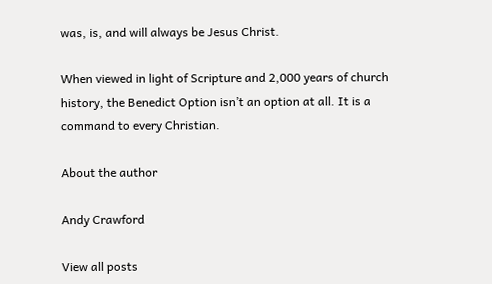was, is, and will always be Jesus Christ.

When viewed in light of Scripture and 2,000 years of church history, the Benedict Option isn’t an option at all. It is a command to every Christian.

About the author

Andy Crawford

View all posts